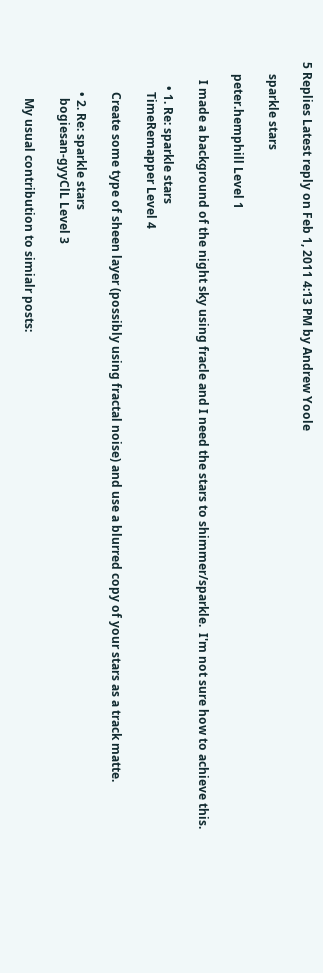5 Replies Latest reply on Feb 1, 2011 4:13 PM by Andrew Yoole

    sparkle stars

    peter.hemphill Level 1

      I made a background of the night sky using fracle and I need the stars to shimmer/sparkle.  I'm not sure how to achieve this.

        • 1. Re: sparkle stars
          TimeRemapper Level 4

          Create some type of sheen layer (possibly using fractal noise) and use a blurred copy of your stars as a track matte.

          • 2. Re: sparkle stars
            bogiesan-gyyClL Level 3

            My usual contribution to simialr posts: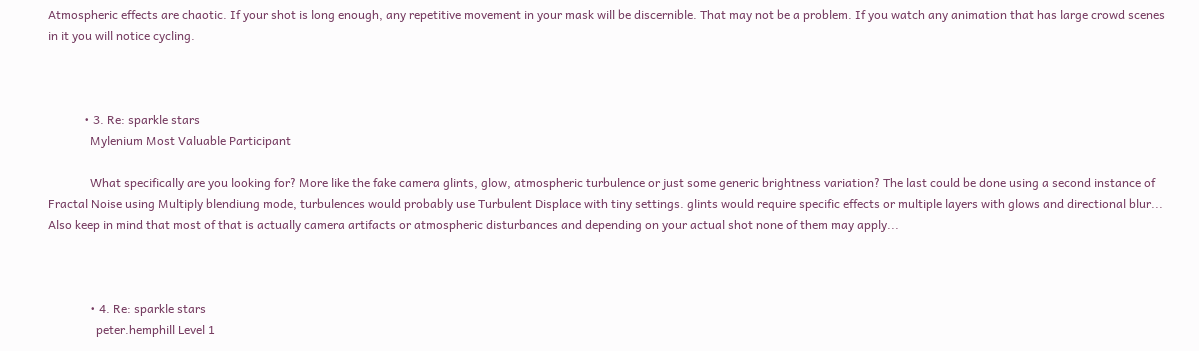Atmospheric effects are chaotic. If your shot is long enough, any repetitive movement in your mask will be discernible. That may not be a problem. If you watch any animation that has large crowd scenes in it you will notice cycling.



            • 3. Re: sparkle stars
              Mylenium Most Valuable Participant

              What specifically are you looking for? More like the fake camera glints, glow, atmospheric turbulence or just some generic brightness variation? The last could be done using a second instance of Fractal Noise using Multiply blendiung mode, turbulences would probably use Turbulent Displace with tiny settings. glints would require specific effects or multiple layers with glows and directional blur... Also keep in mind that most of that is actually camera artifacts or atmospheric disturbances and depending on your actual shot none of them may apply...



              • 4. Re: sparkle stars
                peter.hemphill Level 1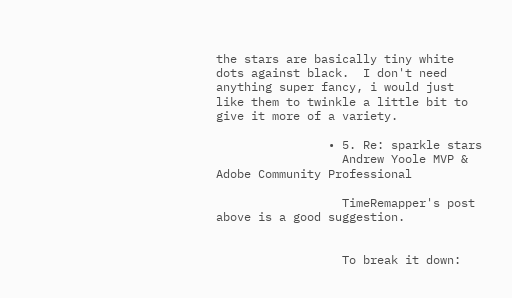the stars are basically tiny white dots against black.  I don't need anything super fancy, i would just like them to twinkle a little bit to give it more of a variety.

                • 5. Re: sparkle stars
                  Andrew Yoole MVP & Adobe Community Professional

                  TimeRemapper's post above is a good suggestion.


                  To break it down: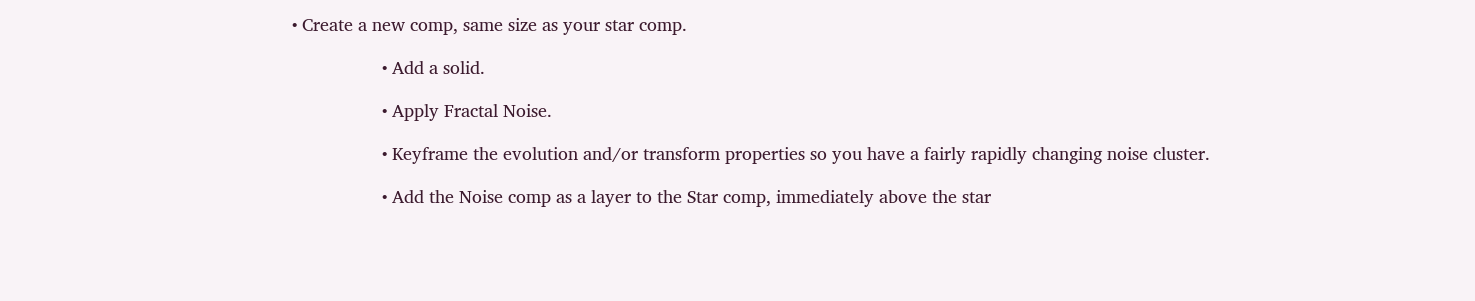• Create a new comp, same size as your star comp.

                  • Add a solid.

                  • Apply Fractal Noise.

                  • Keyframe the evolution and/or transform properties so you have a fairly rapidly changing noise cluster.

                  • Add the Noise comp as a layer to the Star comp, immediately above the star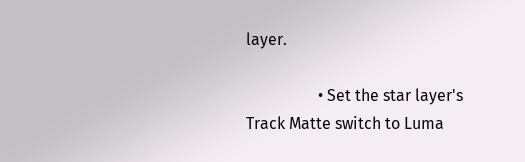layer.

                  • Set the star layer's Track Matte switch to Luma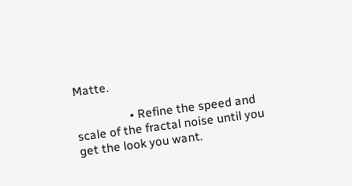Matte.

                  • Refine the speed and scale of the fractal noise until you get the look you want.